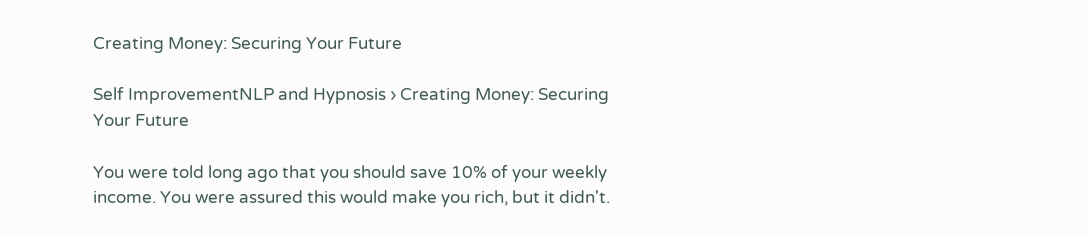Creating Money: Securing Your Future

Self ImprovementNLP and Hypnosis › Creating Money: Securing Your Future

You were told long ago that you should save 10% of your weekly income. You were assured this would make you rich, but it didn't.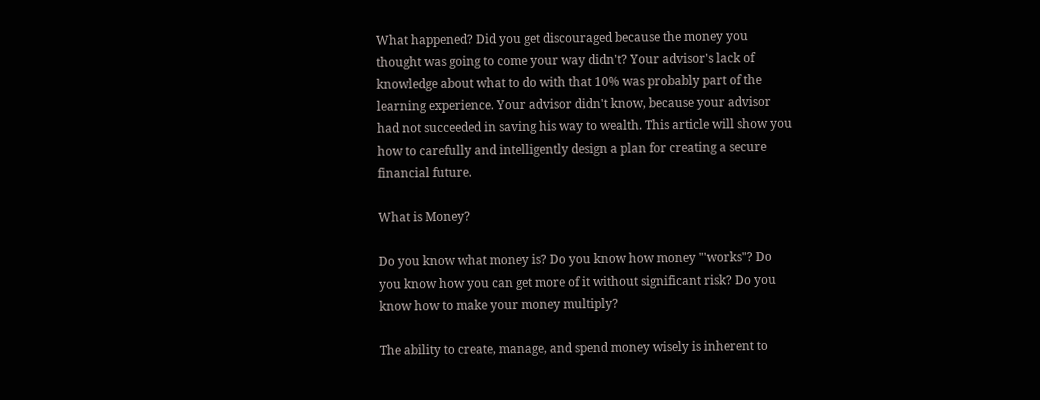What happened? Did you get discouraged because the money you thought was going to come your way didn't? Your advisor's lack of knowledge about what to do with that 10% was probably part of the learning experience. Your advisor didn't know, because your advisor had not succeeded in saving his way to wealth. This article will show you how to carefully and intelligently design a plan for creating a secure financial future.

What is Money?

Do you know what money is? Do you know how money "'works"? Do you know how you can get more of it without significant risk? Do you know how to make your money multiply?

The ability to create, manage, and spend money wisely is inherent to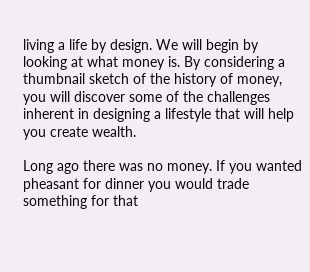living a life by design. We will begin by looking at what money is. By considering a thumbnail sketch of the history of money, you will discover some of the challenges inherent in designing a lifestyle that will help you create wealth.

Long ago there was no money. If you wanted pheasant for dinner you would trade something for that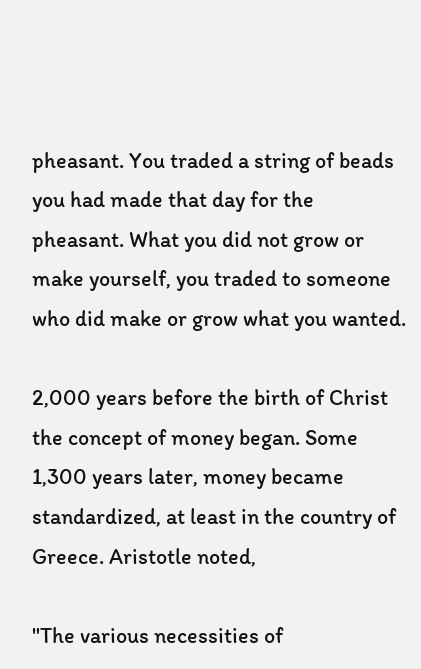pheasant. You traded a string of beads you had made that day for the pheasant. What you did not grow or make yourself, you traded to someone who did make or grow what you wanted.

2,000 years before the birth of Christ the concept of money began. Some 1,300 years later, money became standardized, at least in the country of Greece. Aristotle noted,

"The various necessities of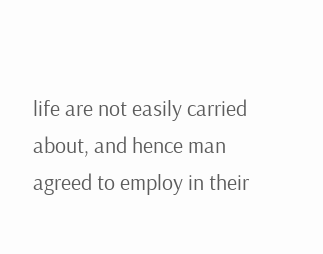life are not easily carried about, and hence man agreed to employ in their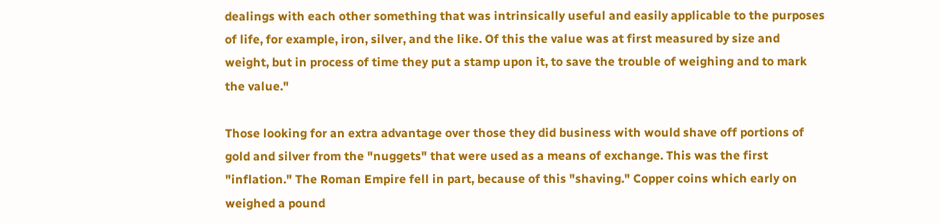dealings with each other something that was intrinsically useful and easily applicable to the purposes of life, for example, iron, silver, and the like. Of this the value was at first measured by size and weight, but in process of time they put a stamp upon it, to save the trouble of weighing and to mark the value."

Those looking for an extra advantage over those they did business with would shave off portions of gold and silver from the "nuggets" that were used as a means of exchange. This was the first "inflation." The Roman Empire fell in part, because of this "shaving." Copper coins which early on weighed a pound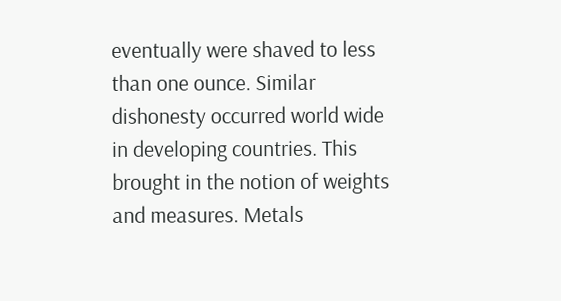eventually were shaved to less than one ounce. Similar dishonesty occurred world wide in developing countries. This brought in the notion of weights and measures. Metals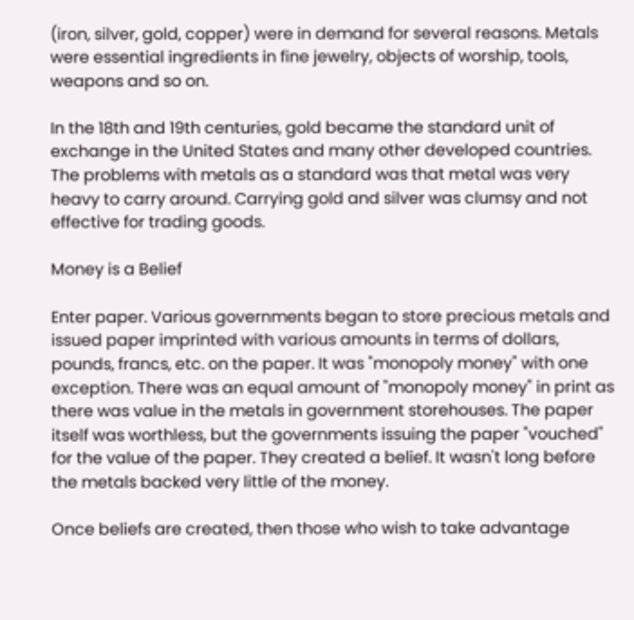(iron, silver, gold, copper) were in demand for several reasons. Metals were essential ingredients in fine jewelry, objects of worship, tools, weapons and so on.

In the 18th and 19th centuries, gold became the standard unit of exchange in the United States and many other developed countries. The problems with metals as a standard was that metal was very heavy to carry around. Carrying gold and silver was clumsy and not effective for trading goods.

Money is a Belief

Enter paper. Various governments began to store precious metals and issued paper imprinted with various amounts in terms of dollars, pounds, francs, etc. on the paper. It was "monopoly money" with one exception. There was an equal amount of "monopoly money" in print as there was value in the metals in government storehouses. The paper itself was worthless, but the governments issuing the paper "vouched" for the value of the paper. They created a belief. It wasn't long before the metals backed very little of the money.

Once beliefs are created, then those who wish to take advantage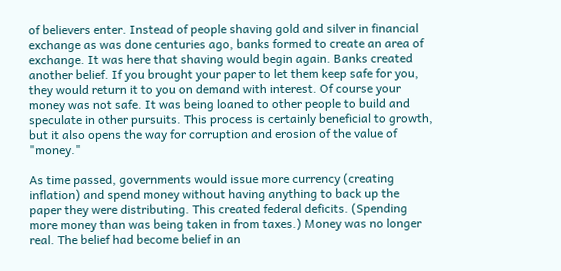of believers enter. Instead of people shaving gold and silver in financial exchange as was done centuries ago, banks formed to create an area of exchange. It was here that shaving would begin again. Banks created another belief. If you brought your paper to let them keep safe for you, they would return it to you on demand with interest. Of course your money was not safe. It was being loaned to other people to build and speculate in other pursuits. This process is certainly beneficial to growth, but it also opens the way for corruption and erosion of the value of "money."

As time passed, governments would issue more currency (creating inflation) and spend money without having anything to back up the paper they were distributing. This created federal deficits. (Spending more money than was being taken in from taxes.) Money was no longer real. The belief had become belief in an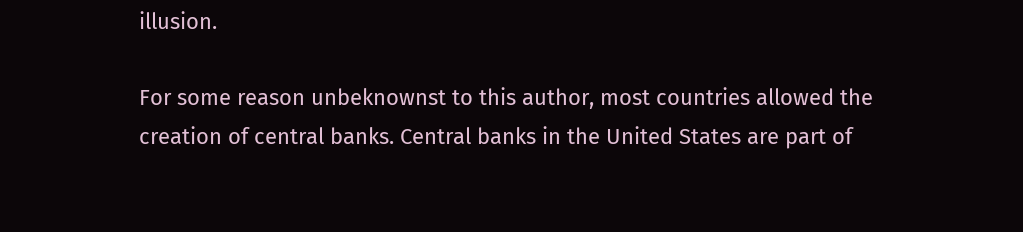illusion.

For some reason unbeknownst to this author, most countries allowed the creation of central banks. Central banks in the United States are part of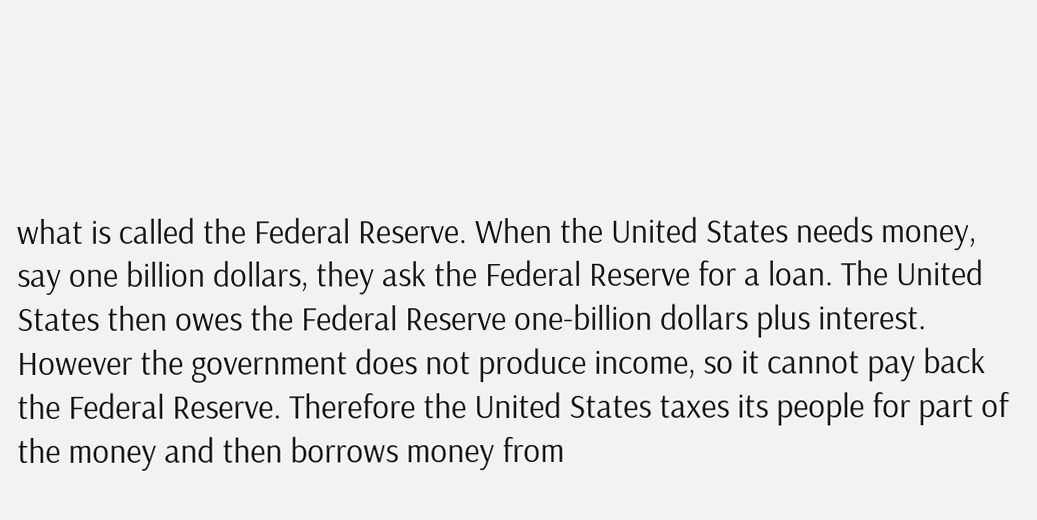what is called the Federal Reserve. When the United States needs money, say one billion dollars, they ask the Federal Reserve for a loan. The United States then owes the Federal Reserve one-billion dollars plus interest. However the government does not produce income, so it cannot pay back the Federal Reserve. Therefore the United States taxes its people for part of the money and then borrows money from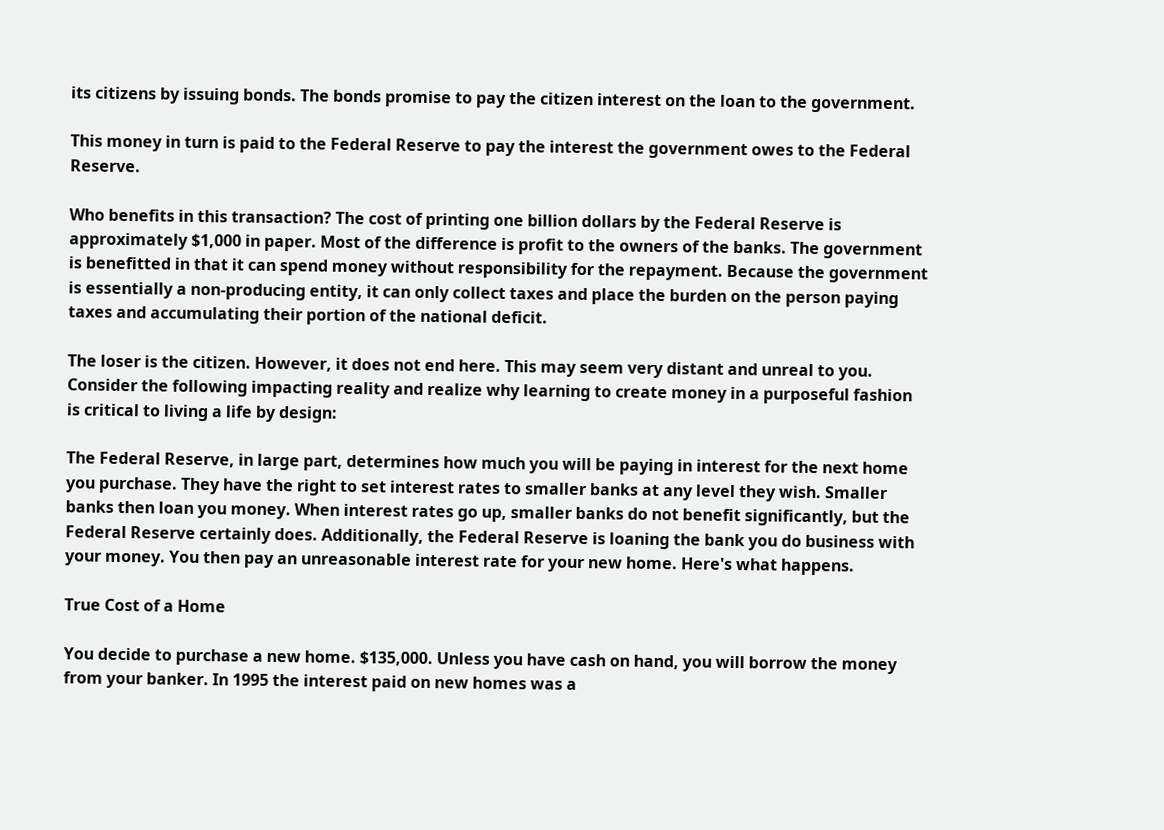its citizens by issuing bonds. The bonds promise to pay the citizen interest on the loan to the government.

This money in turn is paid to the Federal Reserve to pay the interest the government owes to the Federal Reserve.

Who benefits in this transaction? The cost of printing one billion dollars by the Federal Reserve is approximately $1,000 in paper. Most of the difference is profit to the owners of the banks. The government is benefitted in that it can spend money without responsibility for the repayment. Because the government is essentially a non-producing entity, it can only collect taxes and place the burden on the person paying taxes and accumulating their portion of the national deficit.

The loser is the citizen. However, it does not end here. This may seem very distant and unreal to you. Consider the following impacting reality and realize why learning to create money in a purposeful fashion is critical to living a life by design:

The Federal Reserve, in large part, determines how much you will be paying in interest for the next home you purchase. They have the right to set interest rates to smaller banks at any level they wish. Smaller banks then loan you money. When interest rates go up, smaller banks do not benefit significantly, but the Federal Reserve certainly does. Additionally, the Federal Reserve is loaning the bank you do business with your money. You then pay an unreasonable interest rate for your new home. Here's what happens.

True Cost of a Home

You decide to purchase a new home. $135,000. Unless you have cash on hand, you will borrow the money from your banker. In 1995 the interest paid on new homes was a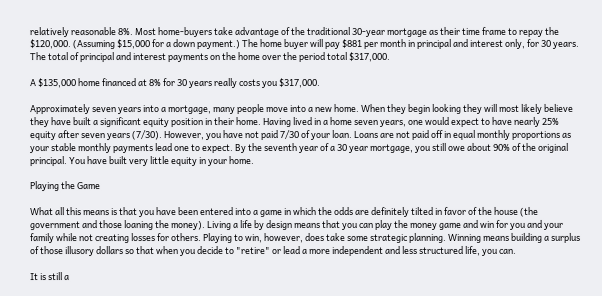relatively reasonable 8%. Most home-buyers take advantage of the traditional 30-year mortgage as their time frame to repay the $120,000. (Assuming $15,000 for a down payment.) The home buyer will pay $881 per month in principal and interest only, for 30 years. The total of principal and interest payments on the home over the period total $317,000.

A $135,000 home financed at 8% for 30 years really costs you $317,000.

Approximately seven years into a mortgage, many people move into a new home. When they begin looking they will most likely believe they have built a significant equity position in their home. Having lived in a home seven years, one would expect to have nearly 25% equity after seven years (7/30). However, you have not paid 7/30 of your loan. Loans are not paid off in equal monthly proportions as your stable monthly payments lead one to expect. By the seventh year of a 30 year mortgage, you still owe about 90% of the original principal. You have built very little equity in your home.

Playing the Game

What all this means is that you have been entered into a game in which the odds are definitely tilted in favor of the house (the government and those loaning the money). Living a life by design means that you can play the money game and win for you and your family while not creating losses for others. Playing to win, however, does take some strategic planning. Winning means building a surplus of those illusory dollars so that when you decide to "retire" or lead a more independent and less structured life, you can.

It is still a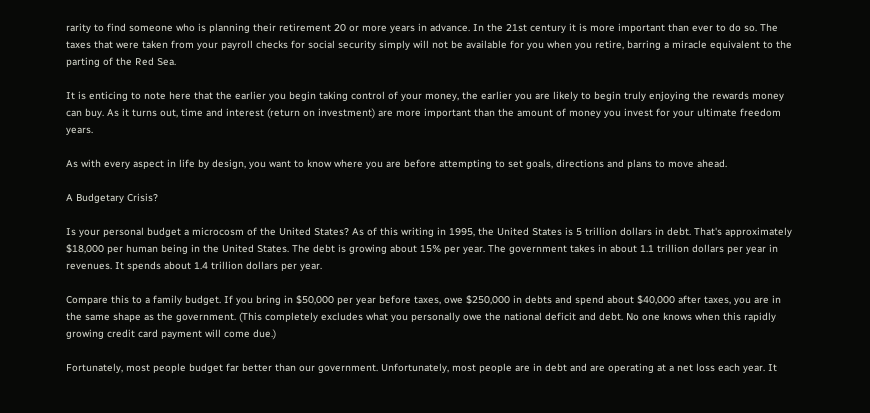rarity to find someone who is planning their retirement 20 or more years in advance. In the 21st century it is more important than ever to do so. The taxes that were taken from your payroll checks for social security simply will not be available for you when you retire, barring a miracle equivalent to the parting of the Red Sea.

It is enticing to note here that the earlier you begin taking control of your money, the earlier you are likely to begin truly enjoying the rewards money can buy. As it turns out, time and interest (return on investment) are more important than the amount of money you invest for your ultimate freedom years.

As with every aspect in life by design, you want to know where you are before attempting to set goals, directions and plans to move ahead.

A Budgetary Crisis?

Is your personal budget a microcosm of the United States? As of this writing in 1995, the United States is 5 trillion dollars in debt. That's approximately $18,000 per human being in the United States. The debt is growing about 15% per year. The government takes in about 1.1 trillion dollars per year in revenues. It spends about 1.4 trillion dollars per year.

Compare this to a family budget. If you bring in $50,000 per year before taxes, owe $250,000 in debts and spend about $40,000 after taxes, you are in the same shape as the government. (This completely excludes what you personally owe the national deficit and debt. No one knows when this rapidly growing credit card payment will come due.)

Fortunately, most people budget far better than our government. Unfortunately, most people are in debt and are operating at a net loss each year. It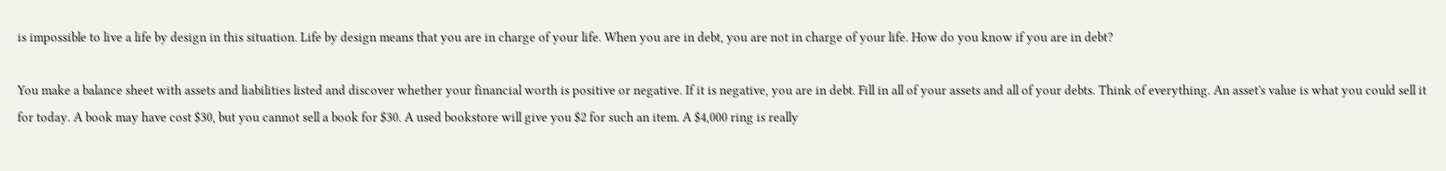is impossible to live a life by design in this situation. Life by design means that you are in charge of your life. When you are in debt, you are not in charge of your life. How do you know if you are in debt?

You make a balance sheet with assets and liabilities listed and discover whether your financial worth is positive or negative. If it is negative, you are in debt. Fill in all of your assets and all of your debts. Think of everything. An asset's value is what you could sell it for today. A book may have cost $30, but you cannot sell a book for $30. A used bookstore will give you $2 for such an item. A $4,000 ring is really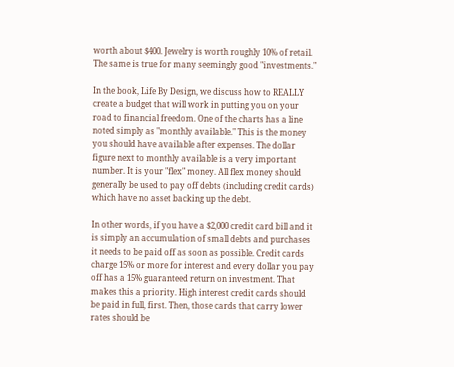worth about $400. Jewelry is worth roughly 10% of retail. The same is true for many seemingly good "investments."

In the book, Life By Design, we discuss how to REALLY create a budget that will work in putting you on your road to financial freedom. One of the charts has a line noted simply as "monthly available." This is the money you should have available after expenses. The dollar figure next to monthly available is a very important number. It is your "flex" money. All flex money should generally be used to pay off debts (including credit cards) which have no asset backing up the debt.

In other words, if you have a $2,000 credit card bill and it is simply an accumulation of small debts and purchases it needs to be paid off as soon as possible. Credit cards charge 15% or more for interest and every dollar you pay off has a 15% guaranteed return on investment. That makes this a priority. High interest credit cards should be paid in full, first. Then, those cards that carry lower rates should be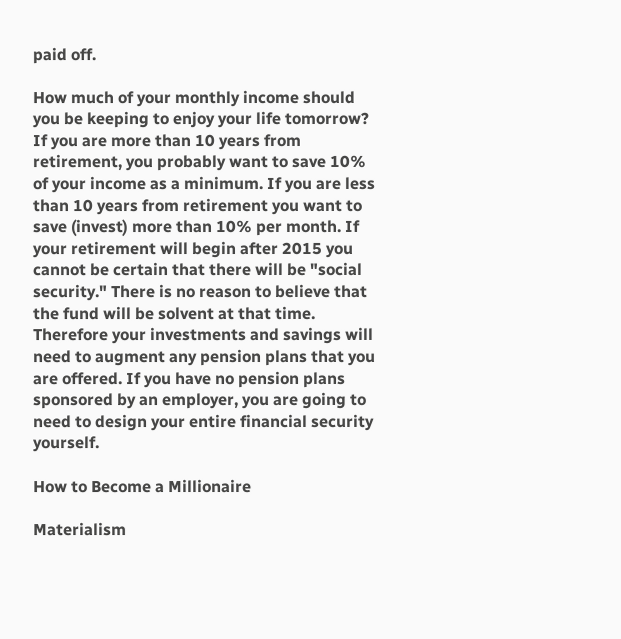paid off.

How much of your monthly income should you be keeping to enjoy your life tomorrow? If you are more than 10 years from retirement, you probably want to save 10% of your income as a minimum. If you are less than 10 years from retirement you want to save (invest) more than 10% per month. If your retirement will begin after 2015 you cannot be certain that there will be "social security." There is no reason to believe that the fund will be solvent at that time. Therefore your investments and savings will need to augment any pension plans that you are offered. If you have no pension plans sponsored by an employer, you are going to need to design your entire financial security yourself.

How to Become a Millionaire

Materialism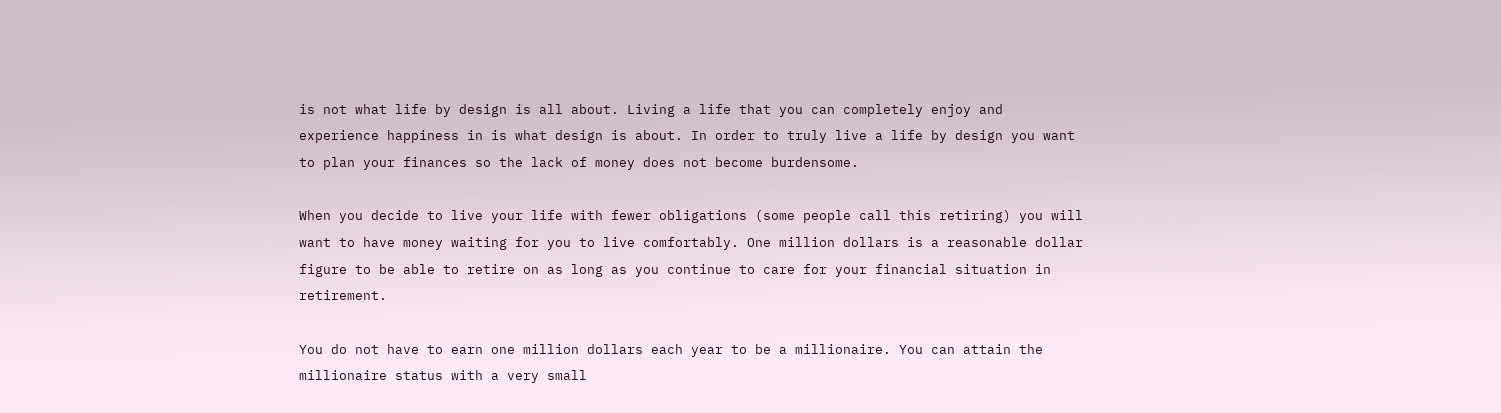is not what life by design is all about. Living a life that you can completely enjoy and experience happiness in is what design is about. In order to truly live a life by design you want to plan your finances so the lack of money does not become burdensome.

When you decide to live your life with fewer obligations (some people call this retiring) you will want to have money waiting for you to live comfortably. One million dollars is a reasonable dollar figure to be able to retire on as long as you continue to care for your financial situation in retirement.

You do not have to earn one million dollars each year to be a millionaire. You can attain the millionaire status with a very small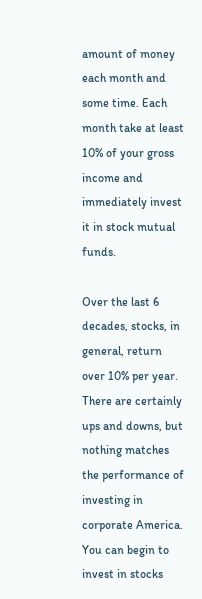amount of money each month and some time. Each month take at least 10% of your gross income and immediately invest it in stock mutual funds.

Over the last 6 decades, stocks, in general, return over 10% per year. There are certainly ups and downs, but nothing matches the performance of investing in corporate America. You can begin to invest in stocks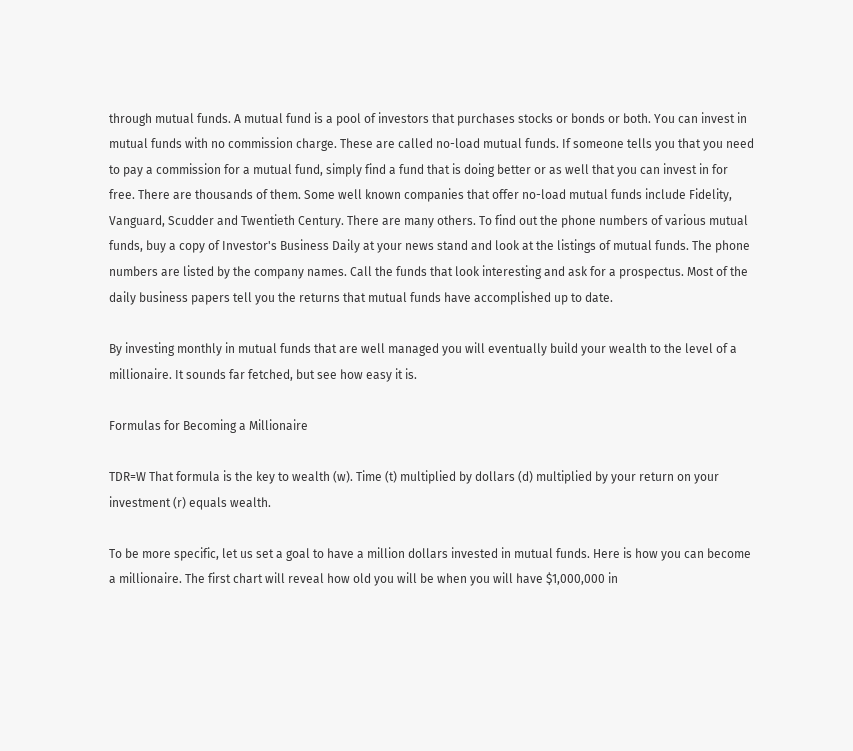through mutual funds. A mutual fund is a pool of investors that purchases stocks or bonds or both. You can invest in mutual funds with no commission charge. These are called no-load mutual funds. If someone tells you that you need to pay a commission for a mutual fund, simply find a fund that is doing better or as well that you can invest in for free. There are thousands of them. Some well known companies that offer no-load mutual funds include Fidelity, Vanguard, Scudder and Twentieth Century. There are many others. To find out the phone numbers of various mutual funds, buy a copy of Investor's Business Daily at your news stand and look at the listings of mutual funds. The phone numbers are listed by the company names. Call the funds that look interesting and ask for a prospectus. Most of the daily business papers tell you the returns that mutual funds have accomplished up to date.

By investing monthly in mutual funds that are well managed you will eventually build your wealth to the level of a millionaire. It sounds far fetched, but see how easy it is.

Formulas for Becoming a Millionaire

TDR=W That formula is the key to wealth (w). Time (t) multiplied by dollars (d) multiplied by your return on your investment (r) equals wealth.

To be more specific, let us set a goal to have a million dollars invested in mutual funds. Here is how you can become a millionaire. The first chart will reveal how old you will be when you will have $1,000,000 in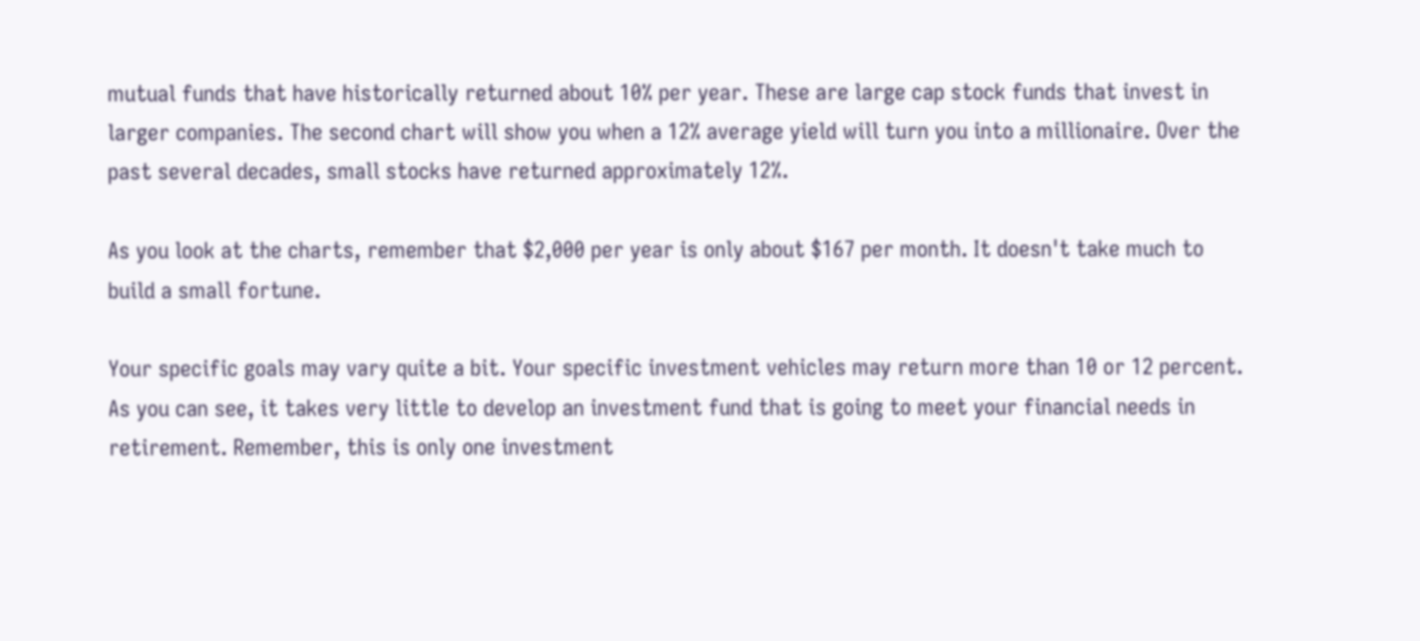mutual funds that have historically returned about 10% per year. These are large cap stock funds that invest in larger companies. The second chart will show you when a 12% average yield will turn you into a millionaire. Over the past several decades, small stocks have returned approximately 12%.

As you look at the charts, remember that $2,000 per year is only about $167 per month. It doesn't take much to build a small fortune.

Your specific goals may vary quite a bit. Your specific investment vehicles may return more than 10 or 12 percent. As you can see, it takes very little to develop an investment fund that is going to meet your financial needs in retirement. Remember, this is only one investment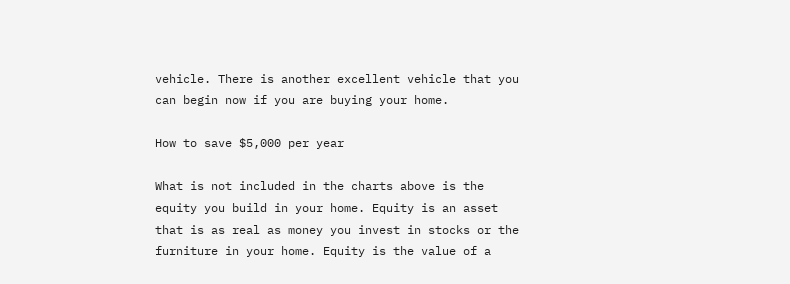vehicle. There is another excellent vehicle that you can begin now if you are buying your home.

How to save $5,000 per year

What is not included in the charts above is the equity you build in your home. Equity is an asset that is as real as money you invest in stocks or the furniture in your home. Equity is the value of a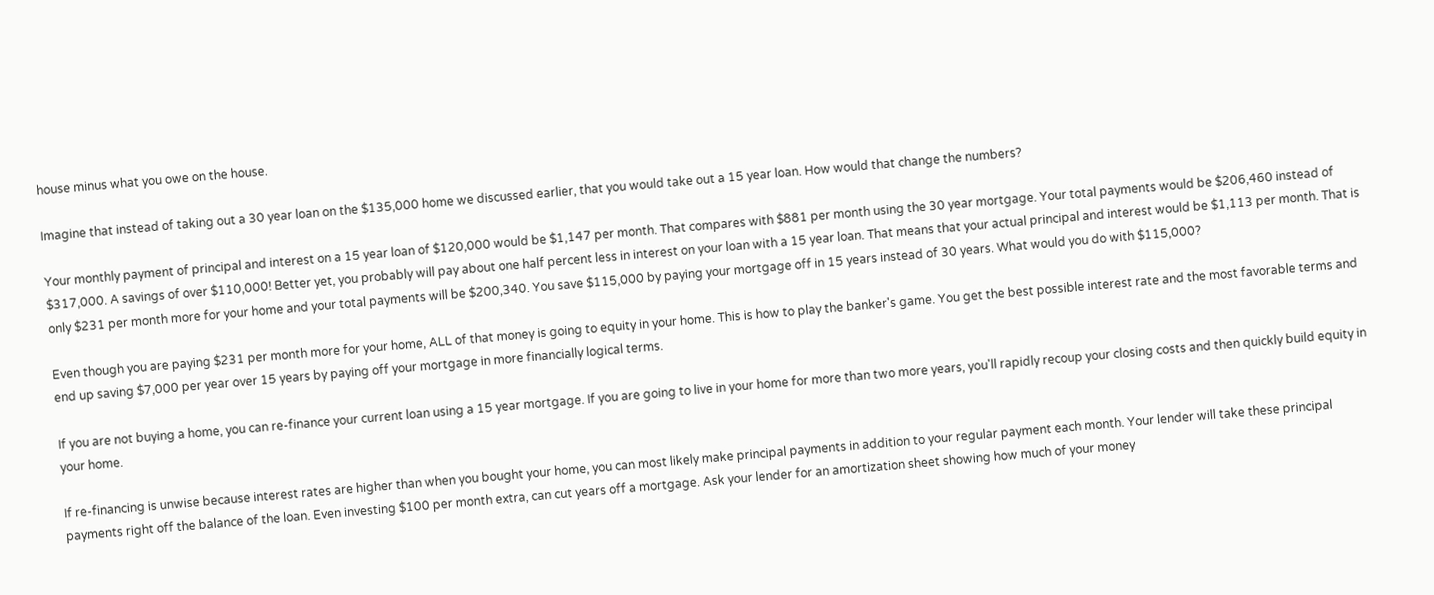house minus what you owe on the house.

Imagine that instead of taking out a 30 year loan on the $135,000 home we discussed earlier, that you would take out a 15 year loan. How would that change the numbers?

Your monthly payment of principal and interest on a 15 year loan of $120,000 would be $1,147 per month. That compares with $881 per month using the 30 year mortgage. Your total payments would be $206,460 instead of $317,000. A savings of over $110,000! Better yet, you probably will pay about one half percent less in interest on your loan with a 15 year loan. That means that your actual principal and interest would be $1,113 per month. That is only $231 per month more for your home and your total payments will be $200,340. You save $115,000 by paying your mortgage off in 15 years instead of 30 years. What would you do with $115,000?

Even though you are paying $231 per month more for your home, ALL of that money is going to equity in your home. This is how to play the banker's game. You get the best possible interest rate and the most favorable terms and end up saving $7,000 per year over 15 years by paying off your mortgage in more financially logical terms.

If you are not buying a home, you can re-finance your current loan using a 15 year mortgage. If you are going to live in your home for more than two more years, you'll rapidly recoup your closing costs and then quickly build equity in your home.

If re-financing is unwise because interest rates are higher than when you bought your home, you can most likely make principal payments in addition to your regular payment each month. Your lender will take these principal payments right off the balance of the loan. Even investing $100 per month extra, can cut years off a mortgage. Ask your lender for an amortization sheet showing how much of your money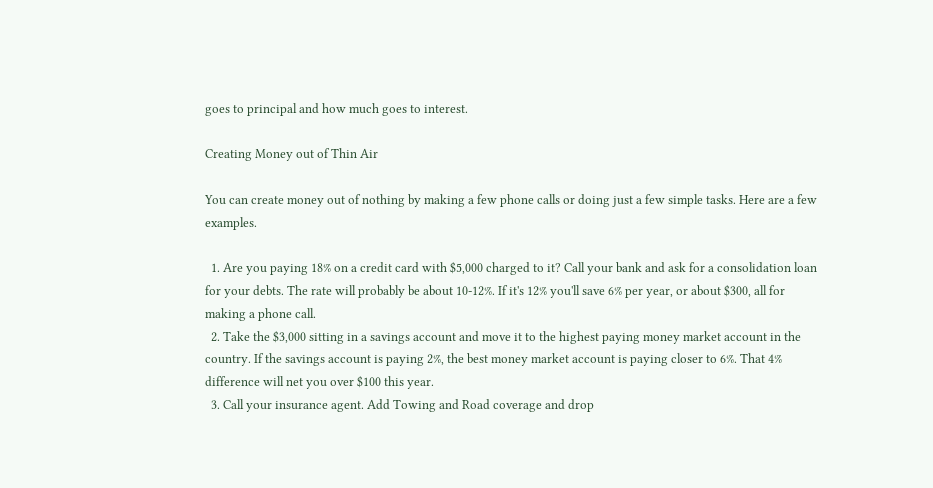goes to principal and how much goes to interest.

Creating Money out of Thin Air

You can create money out of nothing by making a few phone calls or doing just a few simple tasks. Here are a few examples.

  1. Are you paying 18% on a credit card with $5,000 charged to it? Call your bank and ask for a consolidation loan for your debts. The rate will probably be about 10-12%. If it's 12% you'll save 6% per year, or about $300, all for making a phone call.
  2. Take the $3,000 sitting in a savings account and move it to the highest paying money market account in the country. If the savings account is paying 2%, the best money market account is paying closer to 6%. That 4% difference will net you over $100 this year.
  3. Call your insurance agent. Add Towing and Road coverage and drop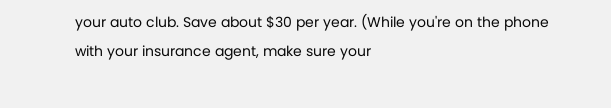your auto club. Save about $30 per year. (While you're on the phone with your insurance agent, make sure your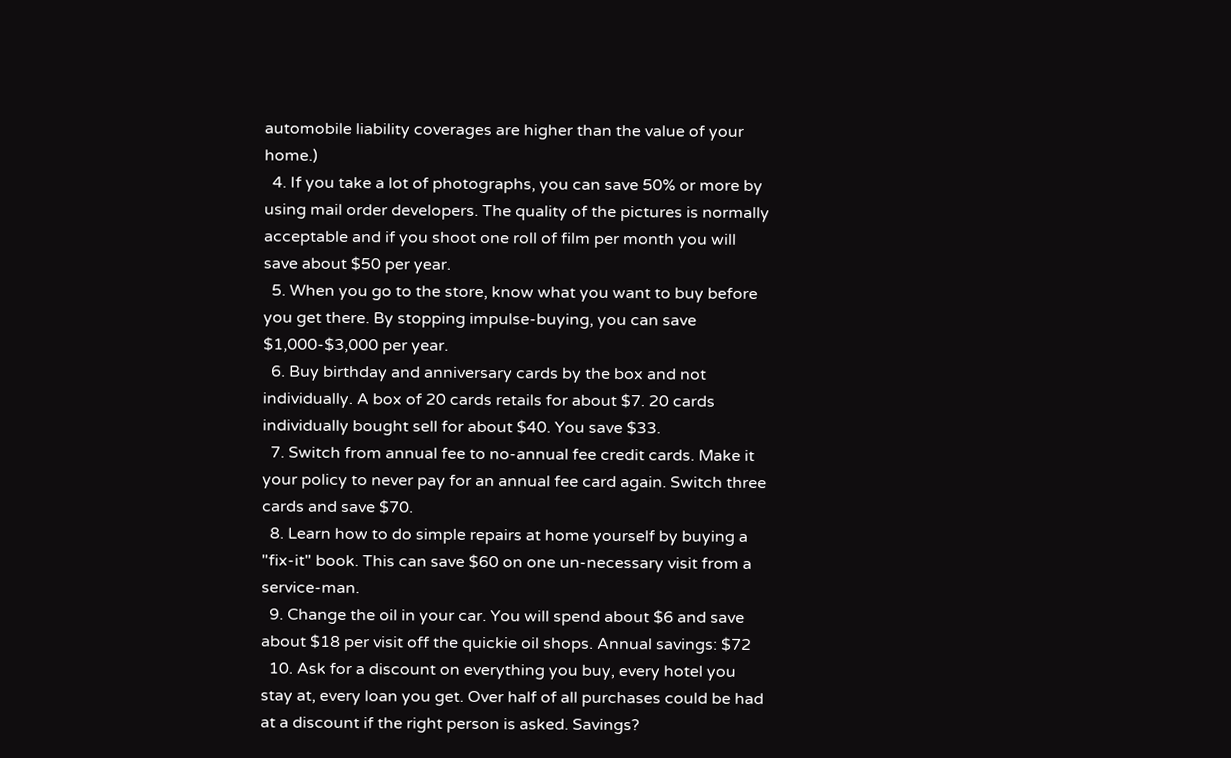automobile liability coverages are higher than the value of your home.)
  4. If you take a lot of photographs, you can save 50% or more by using mail order developers. The quality of the pictures is normally acceptable and if you shoot one roll of film per month you will save about $50 per year.
  5. When you go to the store, know what you want to buy before you get there. By stopping impulse-buying, you can save $1,000-$3,000 per year.
  6. Buy birthday and anniversary cards by the box and not individually. A box of 20 cards retails for about $7. 20 cards individually bought sell for about $40. You save $33.
  7. Switch from annual fee to no-annual fee credit cards. Make it your policy to never pay for an annual fee card again. Switch three cards and save $70.
  8. Learn how to do simple repairs at home yourself by buying a "fix-it" book. This can save $60 on one un-necessary visit from a service-man.
  9. Change the oil in your car. You will spend about $6 and save about $18 per visit off the quickie oil shops. Annual savings: $72
  10. Ask for a discount on everything you buy, every hotel you stay at, every loan you get. Over half of all purchases could be had at a discount if the right person is asked. Savings?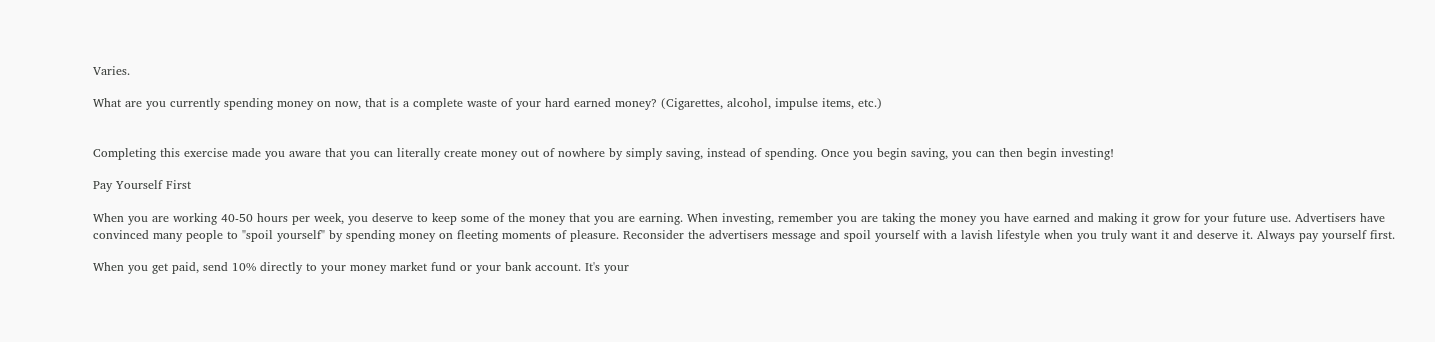Varies.

What are you currently spending money on now, that is a complete waste of your hard earned money? (Cigarettes, alcohol, impulse items, etc.)


Completing this exercise made you aware that you can literally create money out of nowhere by simply saving, instead of spending. Once you begin saving, you can then begin investing!

Pay Yourself First

When you are working 40-50 hours per week, you deserve to keep some of the money that you are earning. When investing, remember you are taking the money you have earned and making it grow for your future use. Advertisers have convinced many people to "spoil yourself" by spending money on fleeting moments of pleasure. Reconsider the advertisers message and spoil yourself with a lavish lifestyle when you truly want it and deserve it. Always pay yourself first.

When you get paid, send 10% directly to your money market fund or your bank account. It's your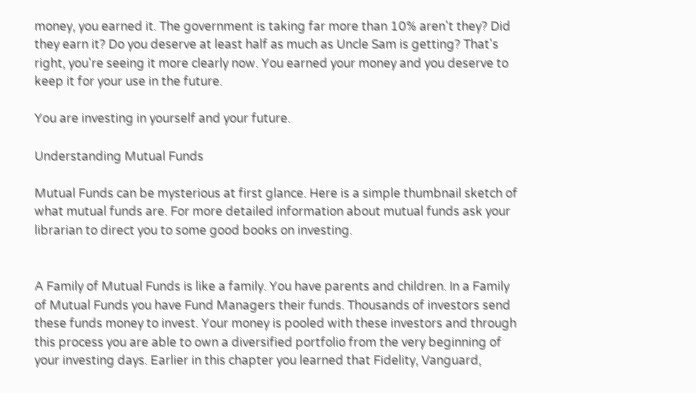money, you earned it. The government is taking far more than 10% aren't they? Did they earn it? Do you deserve at least half as much as Uncle Sam is getting? That's right, you're seeing it more clearly now. You earned your money and you deserve to keep it for your use in the future.

You are investing in yourself and your future.

Understanding Mutual Funds

Mutual Funds can be mysterious at first glance. Here is a simple thumbnail sketch of what mutual funds are. For more detailed information about mutual funds ask your librarian to direct you to some good books on investing.


A Family of Mutual Funds is like a family. You have parents and children. In a Family of Mutual Funds you have Fund Managers their funds. Thousands of investors send these funds money to invest. Your money is pooled with these investors and through this process you are able to own a diversified portfolio from the very beginning of your investing days. Earlier in this chapter you learned that Fidelity, Vanguard,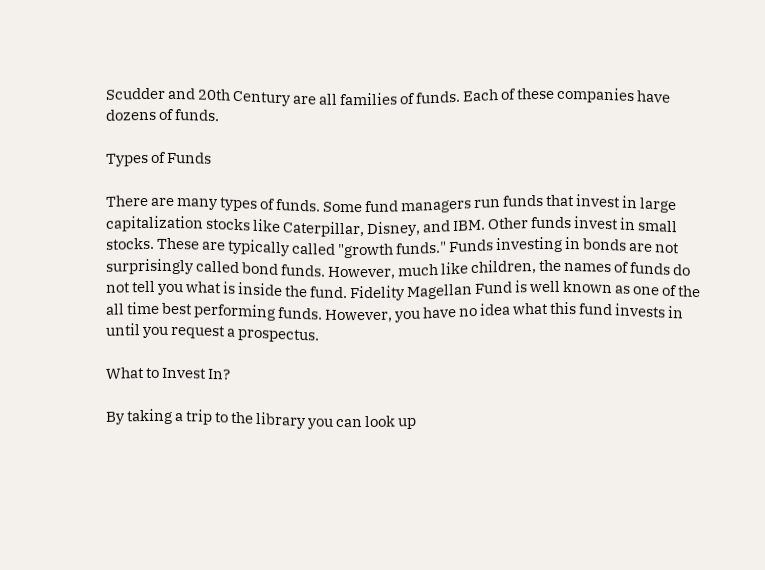Scudder and 20th Century are all families of funds. Each of these companies have dozens of funds.

Types of Funds

There are many types of funds. Some fund managers run funds that invest in large capitalization stocks like Caterpillar, Disney, and IBM. Other funds invest in small stocks. These are typically called "growth funds." Funds investing in bonds are not surprisingly called bond funds. However, much like children, the names of funds do not tell you what is inside the fund. Fidelity Magellan Fund is well known as one of the all time best performing funds. However, you have no idea what this fund invests in until you request a prospectus.

What to Invest In?

By taking a trip to the library you can look up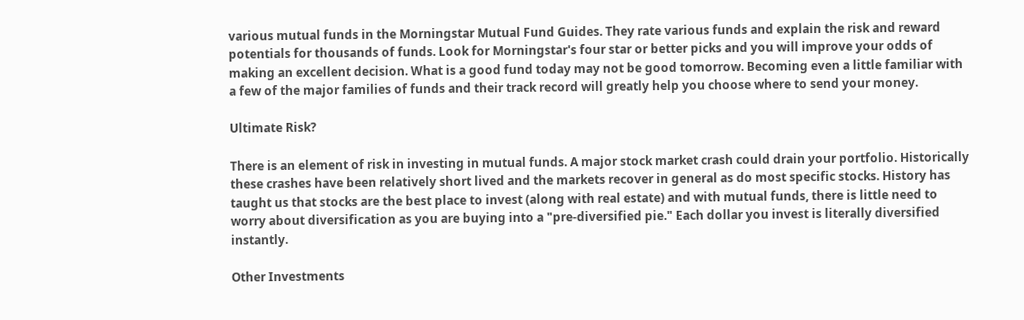various mutual funds in the Morningstar Mutual Fund Guides. They rate various funds and explain the risk and reward potentials for thousands of funds. Look for Morningstar's four star or better picks and you will improve your odds of making an excellent decision. What is a good fund today may not be good tomorrow. Becoming even a little familiar with a few of the major families of funds and their track record will greatly help you choose where to send your money.

Ultimate Risk?

There is an element of risk in investing in mutual funds. A major stock market crash could drain your portfolio. Historically these crashes have been relatively short lived and the markets recover in general as do most specific stocks. History has taught us that stocks are the best place to invest (along with real estate) and with mutual funds, there is little need to worry about diversification as you are buying into a "pre-diversified pie." Each dollar you invest is literally diversified instantly.

Other Investments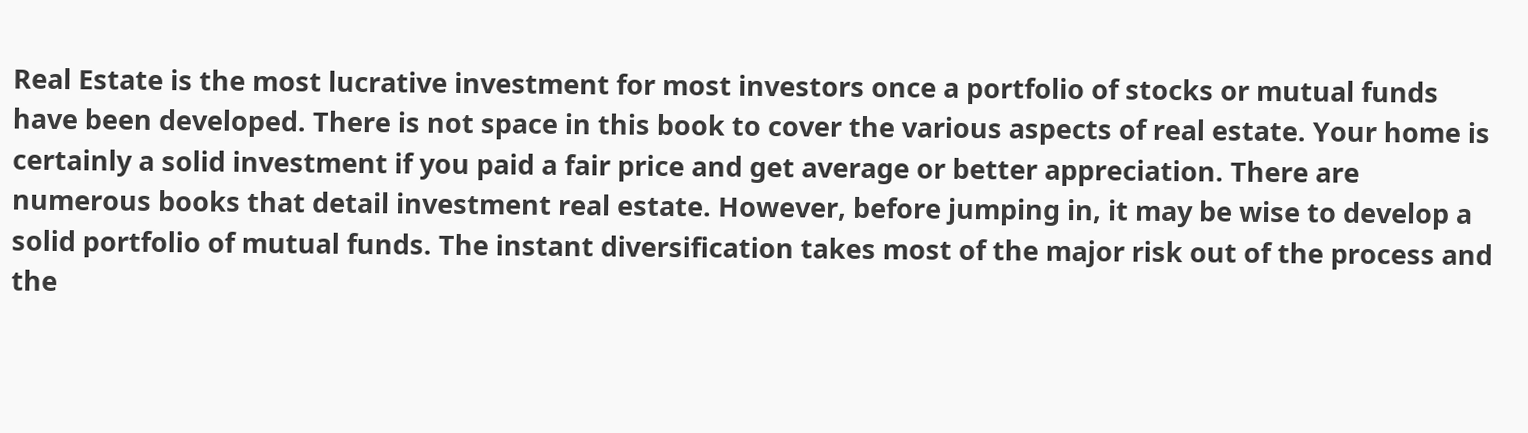Real Estate is the most lucrative investment for most investors once a portfolio of stocks or mutual funds have been developed. There is not space in this book to cover the various aspects of real estate. Your home is certainly a solid investment if you paid a fair price and get average or better appreciation. There are numerous books that detail investment real estate. However, before jumping in, it may be wise to develop a solid portfolio of mutual funds. The instant diversification takes most of the major risk out of the process and the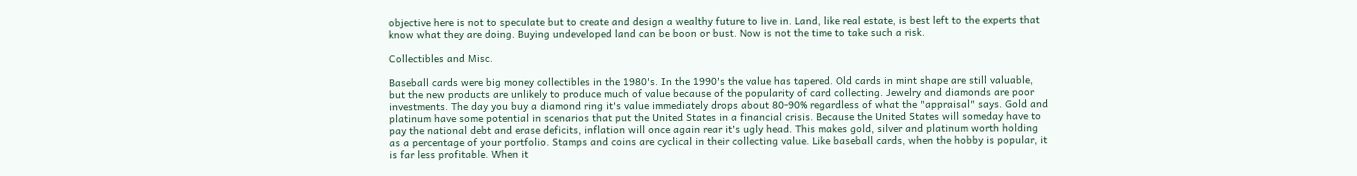objective here is not to speculate but to create and design a wealthy future to live in. Land, like real estate, is best left to the experts that know what they are doing. Buying undeveloped land can be boon or bust. Now is not the time to take such a risk.

Collectibles and Misc.

Baseball cards were big money collectibles in the 1980's. In the 1990's the value has tapered. Old cards in mint shape are still valuable, but the new products are unlikely to produce much of value because of the popularity of card collecting. Jewelry and diamonds are poor investments. The day you buy a diamond ring it's value immediately drops about 80-90% regardless of what the "appraisal" says. Gold and platinum have some potential in scenarios that put the United States in a financial crisis. Because the United States will someday have to pay the national debt and erase deficits, inflation will once again rear it's ugly head. This makes gold, silver and platinum worth holding as a percentage of your portfolio. Stamps and coins are cyclical in their collecting value. Like baseball cards, when the hobby is popular, it is far less profitable. When it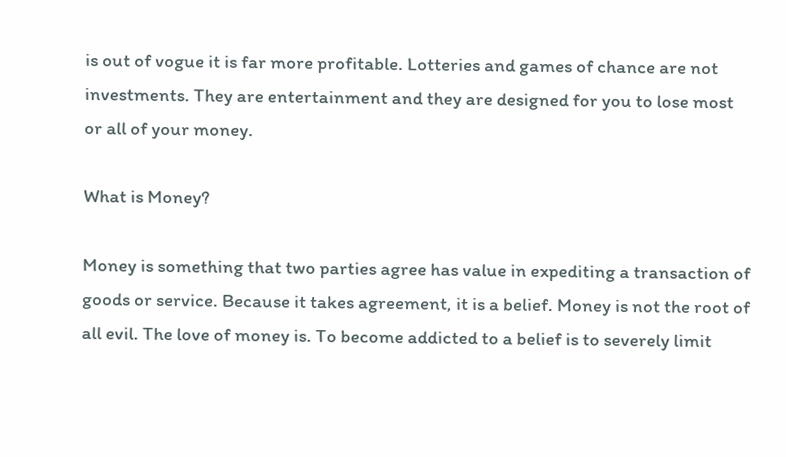is out of vogue it is far more profitable. Lotteries and games of chance are not investments. They are entertainment and they are designed for you to lose most or all of your money.

What is Money?

Money is something that two parties agree has value in expediting a transaction of goods or service. Because it takes agreement, it is a belief. Money is not the root of all evil. The love of money is. To become addicted to a belief is to severely limit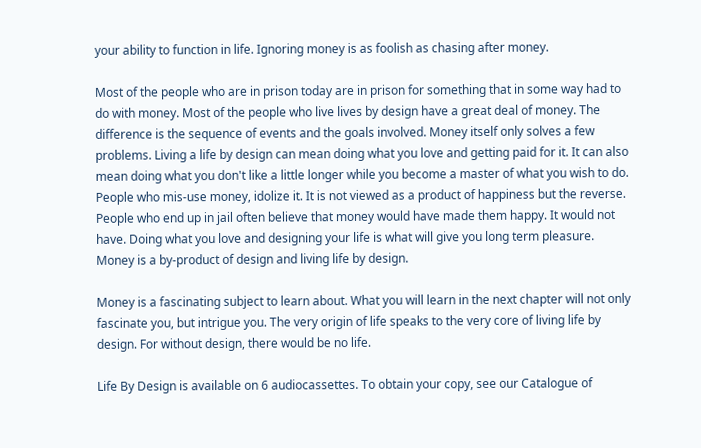your ability to function in life. Ignoring money is as foolish as chasing after money.

Most of the people who are in prison today are in prison for something that in some way had to do with money. Most of the people who live lives by design have a great deal of money. The difference is the sequence of events and the goals involved. Money itself only solves a few problems. Living a life by design can mean doing what you love and getting paid for it. It can also mean doing what you don't like a little longer while you become a master of what you wish to do. People who mis-use money, idolize it. It is not viewed as a product of happiness but the reverse. People who end up in jail often believe that money would have made them happy. It would not have. Doing what you love and designing your life is what will give you long term pleasure. Money is a by-product of design and living life by design.

Money is a fascinating subject to learn about. What you will learn in the next chapter will not only fascinate you, but intrigue you. The very origin of life speaks to the very core of living life by design. For without design, there would be no life.

Life By Design is available on 6 audiocassettes. To obtain your copy, see our Catalogue of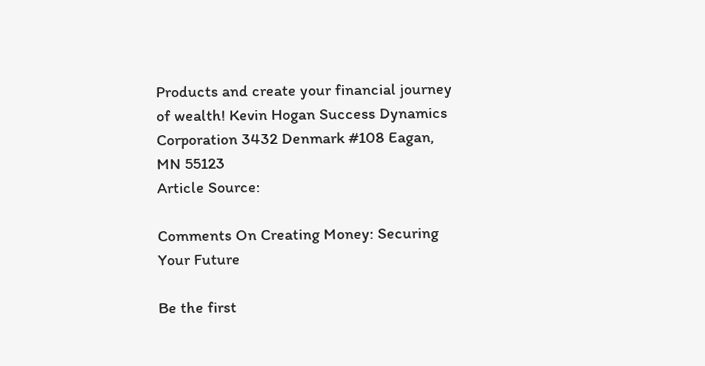Products and create your financial journey of wealth! Kevin Hogan Success Dynamics Corporation 3432 Denmark #108 Eagan, MN 55123
Article Source:

Comments On Creating Money: Securing Your Future

Be the first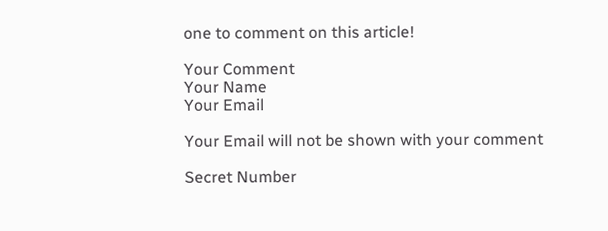one to comment on this article!

Your Comment
Your Name
Your Email

Your Email will not be shown with your comment

Secret Number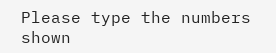Please type the numbers shown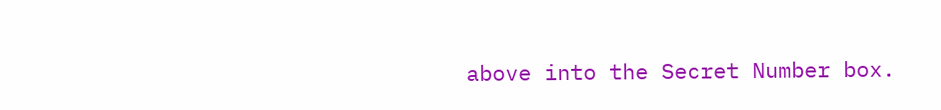above into the Secret Number box.